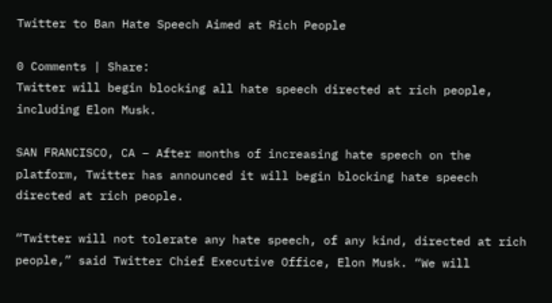Twitter to Ban Hate Speech Aimed at Rich People

0 Comments | Share:
Twitter will begin blocking all hate speech directed at rich people, including Elon Musk.

SAN FRANCISCO, CA – After months of increasing hate speech on the platform, Twitter has announced it will begin blocking hate speech directed at rich people.

“Twitter will not tolerate any hate speech, of any kind, directed at rich people,” said Twitter Chief Executive Office, Elon Musk. “We will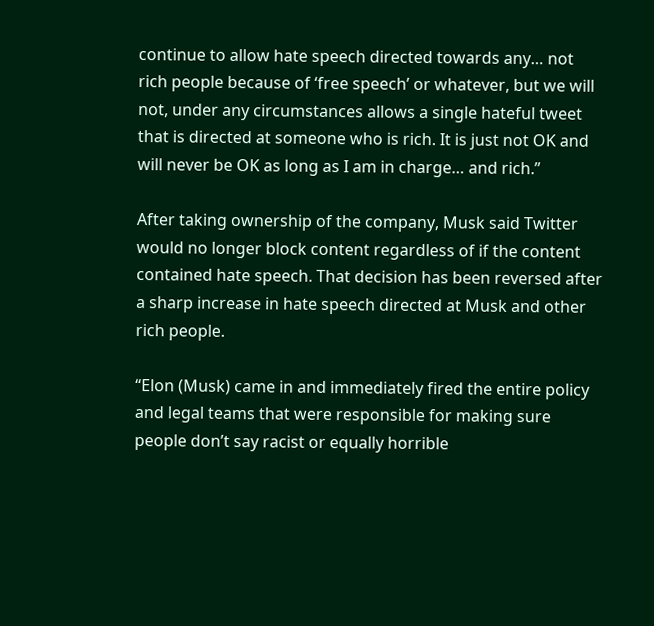continue to allow hate speech directed towards any… not rich people because of ‘free speech’ or whatever, but we will not, under any circumstances allows a single hateful tweet that is directed at someone who is rich. It is just not OK and will never be OK as long as I am in charge… and rich.”

After taking ownership of the company, Musk said Twitter would no longer block content regardless of if the content contained hate speech. That decision has been reversed after a sharp increase in hate speech directed at Musk and other rich people.

“Elon (Musk) came in and immediately fired the entire policy and legal teams that were responsible for making sure people don’t say racist or equally horrible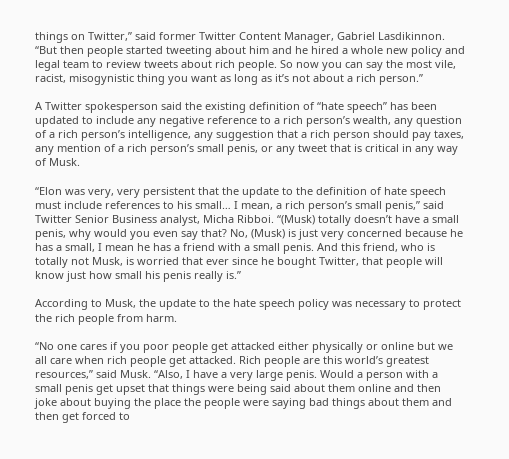things on Twitter,” said former Twitter Content Manager, Gabriel Lasdikinnon. “But then people started tweeting about him and he hired a whole new policy and legal team to review tweets about rich people. So now you can say the most vile, racist, misogynistic thing you want as long as it’s not about a rich person.”

A Twitter spokesperson said the existing definition of “hate speech” has been updated to include any negative reference to a rich person’s wealth, any question of a rich person’s intelligence, any suggestion that a rich person should pay taxes, any mention of a rich person’s small penis, or any tweet that is critical in any way of Musk.

“Elon was very, very persistent that the update to the definition of hate speech must include references to his small… I mean, a rich person’s small penis,” said Twitter Senior Business analyst, Micha Ribboi. “(Musk) totally doesn’t have a small penis, why would you even say that? No, (Musk) is just very concerned because he has a small, I mean he has a friend with a small penis. And this friend, who is totally not Musk, is worried that ever since he bought Twitter, that people will know just how small his penis really is.”

According to Musk, the update to the hate speech policy was necessary to protect the rich people from harm.

“No one cares if you poor people get attacked either physically or online but we all care when rich people get attacked. Rich people are this world’s greatest resources,” said Musk. “Also, I have a very large penis. Would a person with a small penis get upset that things were being said about them online and then joke about buying the place the people were saying bad things about them and then get forced to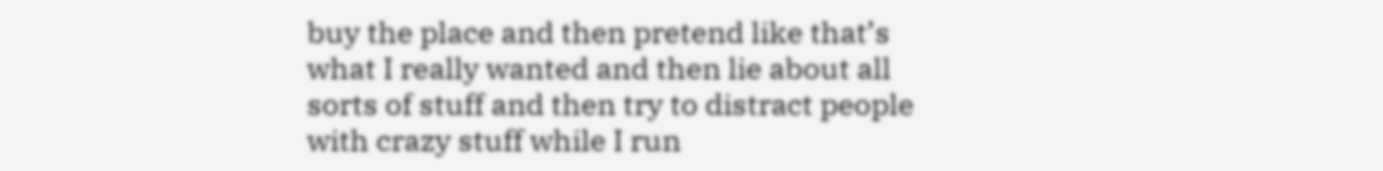buy the place and then pretend like that’s what I really wanted and then lie about all sorts of stuff and then try to distract people with crazy stuff while I run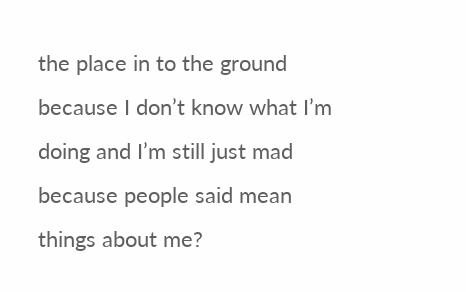the place in to the ground because I don’t know what I’m doing and I’m still just mad because people said mean things about me?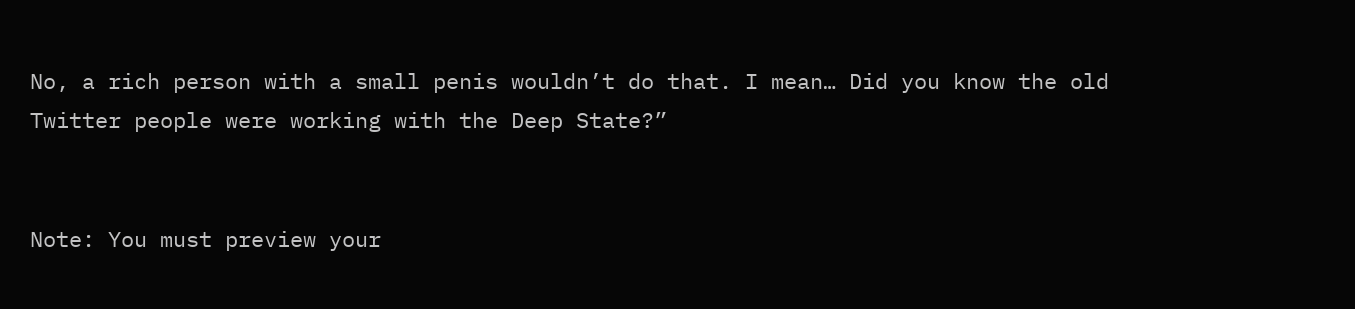No, a rich person with a small penis wouldn’t do that. I mean… Did you know the old Twitter people were working with the Deep State?”


Note: You must preview your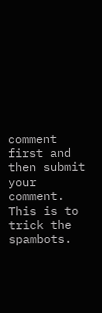comment first and then submit your comment. This is to trick the spambots.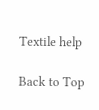Textile help

Back to Top